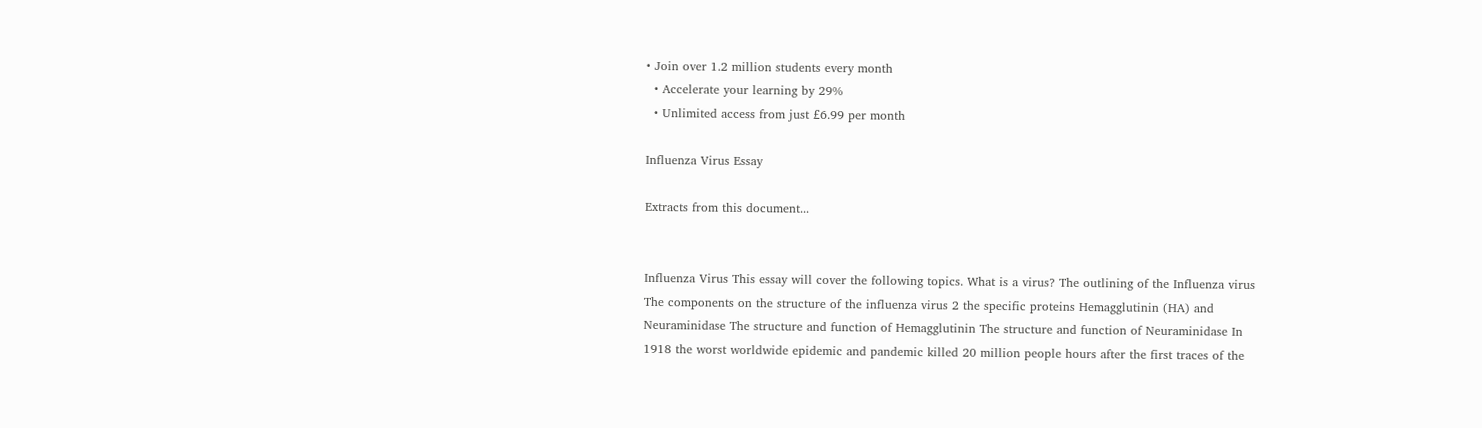• Join over 1.2 million students every month
  • Accelerate your learning by 29%
  • Unlimited access from just £6.99 per month

Influenza Virus Essay

Extracts from this document...


Influenza Virus This essay will cover the following topics. What is a virus? The outlining of the Influenza virus The components on the structure of the influenza virus 2 the specific proteins Hemagglutinin (HA) and Neuraminidase The structure and function of Hemagglutinin The structure and function of Neuraminidase In 1918 the worst worldwide epidemic and pandemic killed 20 million people hours after the first traces of the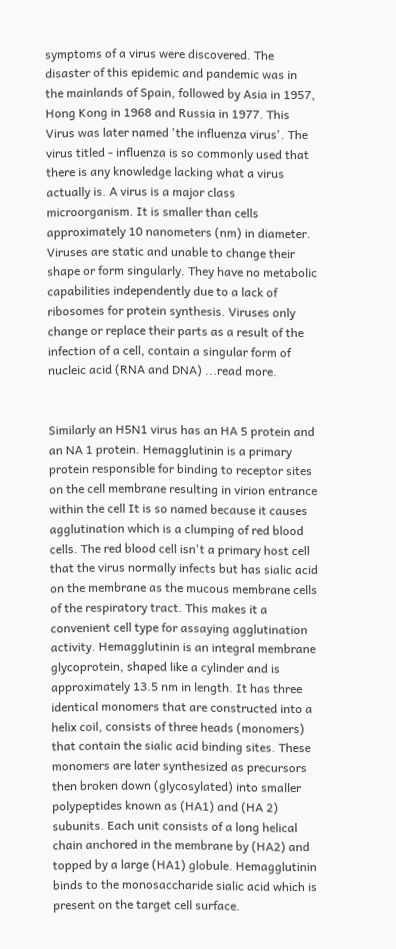symptoms of a virus were discovered. The disaster of this epidemic and pandemic was in the mainlands of Spain, followed by Asia in 1957, Hong Kong in 1968 and Russia in 1977. This Virus was later named 'the influenza virus'. The virus titled - influenza is so commonly used that there is any knowledge lacking what a virus actually is. A virus is a major class microorganism. It is smaller than cells approximately 10 nanometers (nm) in diameter. Viruses are static and unable to change their shape or form singularly. They have no metabolic capabilities independently due to a lack of ribosomes for protein synthesis. Viruses only change or replace their parts as a result of the infection of a cell, contain a singular form of nucleic acid (RNA and DNA) ...read more.


Similarly an H5N1 virus has an HA 5 protein and an NA 1 protein. Hemagglutinin is a primary protein responsible for binding to receptor sites on the cell membrane resulting in virion entrance within the cell It is so named because it causes agglutination which is a clumping of red blood cells. The red blood cell isn't a primary host cell that the virus normally infects but has sialic acid on the membrane as the mucous membrane cells of the respiratory tract. This makes it a convenient cell type for assaying agglutination activity. Hemagglutinin is an integral membrane glycoprotein, shaped like a cylinder and is approximately 13.5 nm in length. It has three identical monomers that are constructed into a helix coil, consists of three heads (monomers) that contain the sialic acid binding sites. These monomers are later synthesized as precursors then broken down (glycosylated) into smaller polypeptides known as (HA1) and (HA 2) subunits. Each unit consists of a long helical chain anchored in the membrane by (HA2) and topped by a large (HA1) globule. Hemagglutinin binds to the monosaccharide sialic acid which is present on the target cell surface.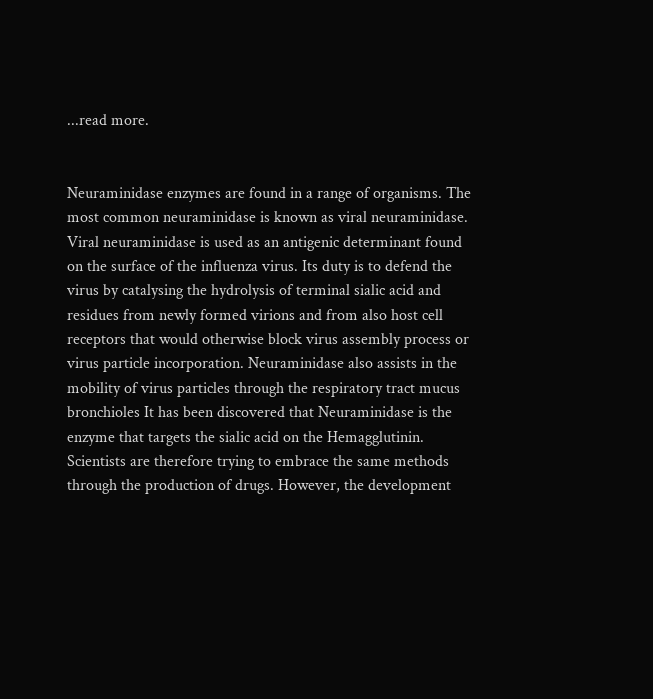...read more.


Neuraminidase enzymes are found in a range of organisms. The most common neuraminidase is known as viral neuraminidase. Viral neuraminidase is used as an antigenic determinant found on the surface of the influenza virus. Its duty is to defend the virus by catalysing the hydrolysis of terminal sialic acid and residues from newly formed virions and from also host cell receptors that would otherwise block virus assembly process or virus particle incorporation. Neuraminidase also assists in the mobility of virus particles through the respiratory tract mucus bronchioles It has been discovered that Neuraminidase is the enzyme that targets the sialic acid on the Hemagglutinin. Scientists are therefore trying to embrace the same methods through the production of drugs. However, the development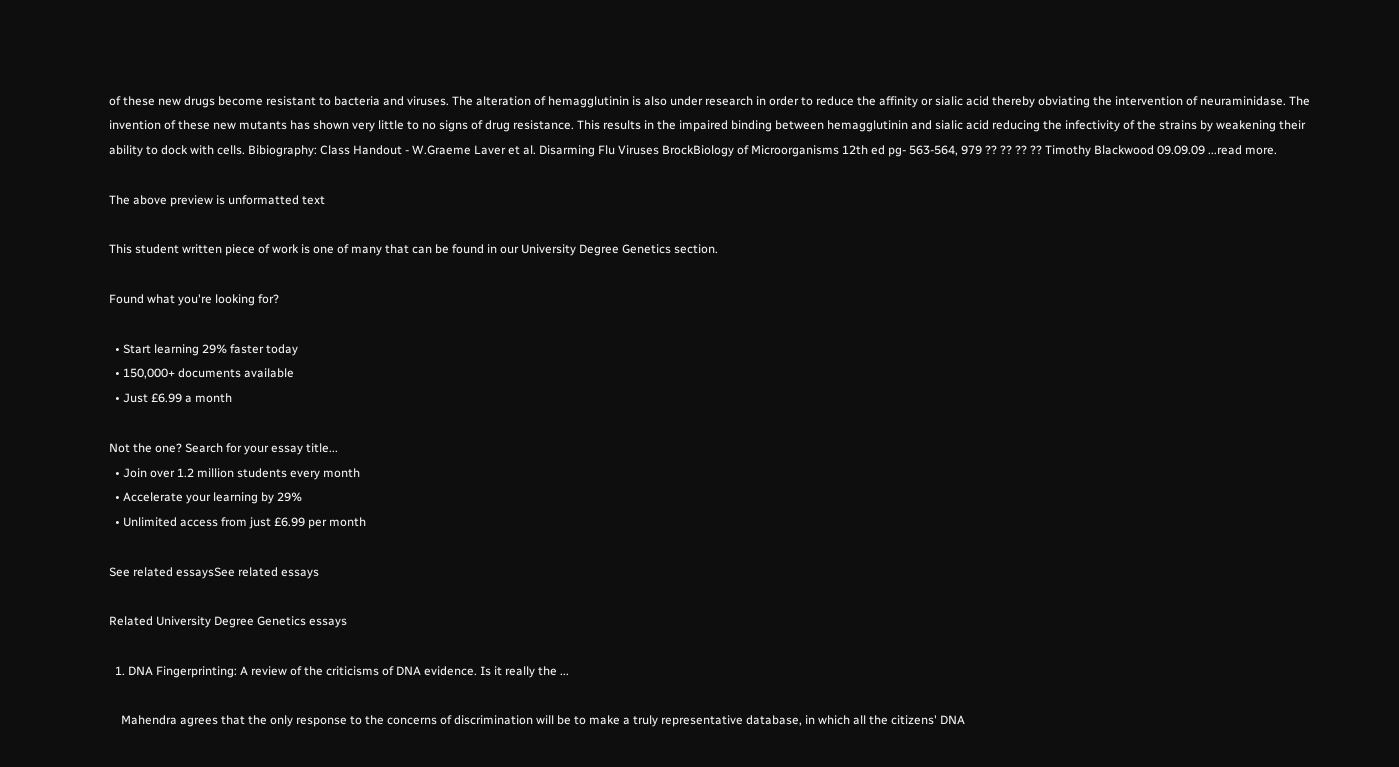of these new drugs become resistant to bacteria and viruses. The alteration of hemagglutinin is also under research in order to reduce the affinity or sialic acid thereby obviating the intervention of neuraminidase. The invention of these new mutants has shown very little to no signs of drug resistance. This results in the impaired binding between hemagglutinin and sialic acid reducing the infectivity of the strains by weakening their ability to dock with cells. Bibiography: Class Handout - W.Graeme Laver et al. Disarming Flu Viruses BrockBiology of Microorganisms 12th ed pg- 563-564, 979 ?? ?? ?? ?? Timothy Blackwood 09.09.09 ...read more.

The above preview is unformatted text

This student written piece of work is one of many that can be found in our University Degree Genetics section.

Found what you're looking for?

  • Start learning 29% faster today
  • 150,000+ documents available
  • Just £6.99 a month

Not the one? Search for your essay title...
  • Join over 1.2 million students every month
  • Accelerate your learning by 29%
  • Unlimited access from just £6.99 per month

See related essaysSee related essays

Related University Degree Genetics essays

  1. DNA Fingerprinting: A review of the criticisms of DNA evidence. Is it really the ...

    Mahendra agrees that the only response to the concerns of discrimination will be to make a truly representative database, in which all the citizens' DNA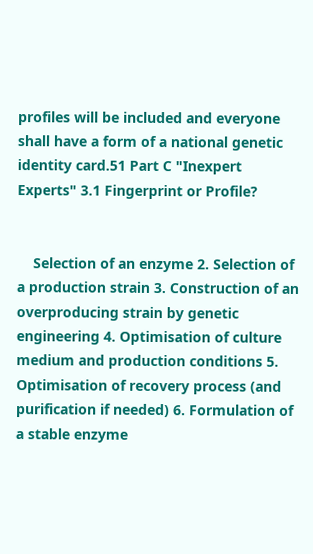profiles will be included and everyone shall have a form of a national genetic identity card.51 Part C "Inexpert Experts" 3.1 Fingerprint or Profile?


    Selection of an enzyme 2. Selection of a production strain 3. Construction of an overproducing strain by genetic engineering 4. Optimisation of culture medium and production conditions 5. Optimisation of recovery process (and purification if needed) 6. Formulation of a stable enzyme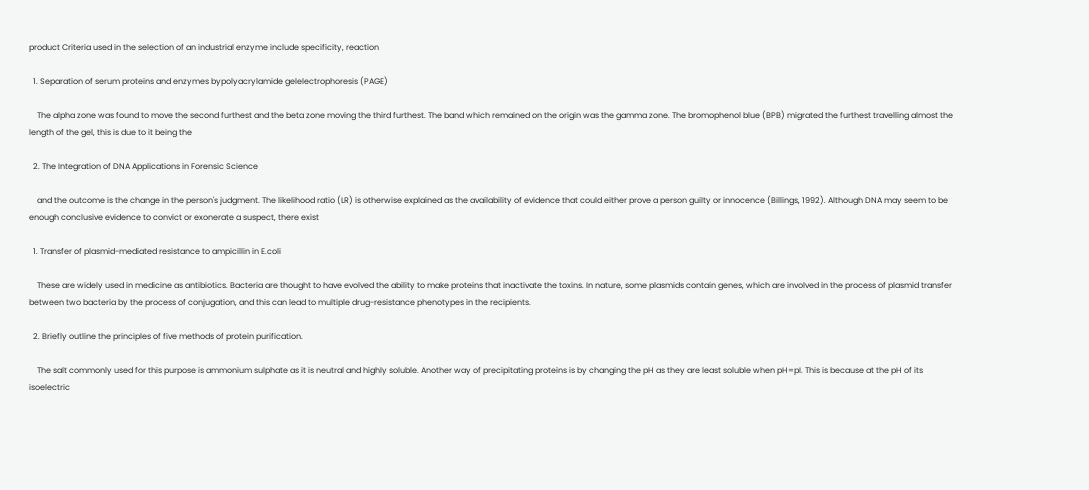product Criteria used in the selection of an industrial enzyme include specificity, reaction

  1. Separation of serum proteins and enzymes bypolyacrylamide gelelectrophoresis (PAGE)

    The alpha zone was found to move the second furthest and the beta zone moving the third furthest. The band which remained on the origin was the gamma zone. The bromophenol blue (BPB) migrated the furthest travelling almost the length of the gel, this is due to it being the

  2. The Integration of DNA Applications in Forensic Science

    and the outcome is the change in the person's judgment. The likelihood ratio (LR) is otherwise explained as the availability of evidence that could either prove a person guilty or innocence (Billings, 1992). Although DNA may seem to be enough conclusive evidence to convict or exonerate a suspect, there exist

  1. Transfer of plasmid-mediated resistance to ampicillin in E.coli

    These are widely used in medicine as antibiotics. Bacteria are thought to have evolved the ability to make proteins that inactivate the toxins. In nature, some plasmids contain genes, which are involved in the process of plasmid transfer between two bacteria by the process of conjugation, and this can lead to multiple drug-resistance phenotypes in the recipients.

  2. Briefly outline the principles of five methods of protein purification.

    The salt commonly used for this purpose is ammonium sulphate as it is neutral and highly soluble. Another way of precipitating proteins is by changing the pH as they are least soluble when pH=pI. This is because at the pH of its isoelectric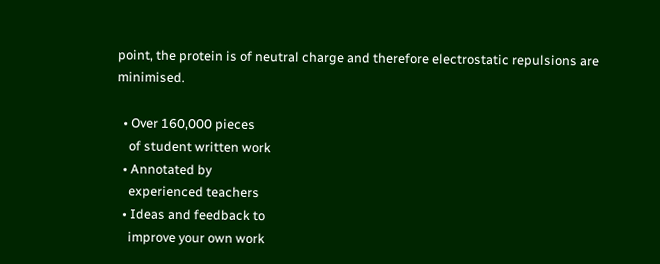point, the protein is of neutral charge and therefore electrostatic repulsions are minimised.

  • Over 160,000 pieces
    of student written work
  • Annotated by
    experienced teachers
  • Ideas and feedback to
    improve your own work